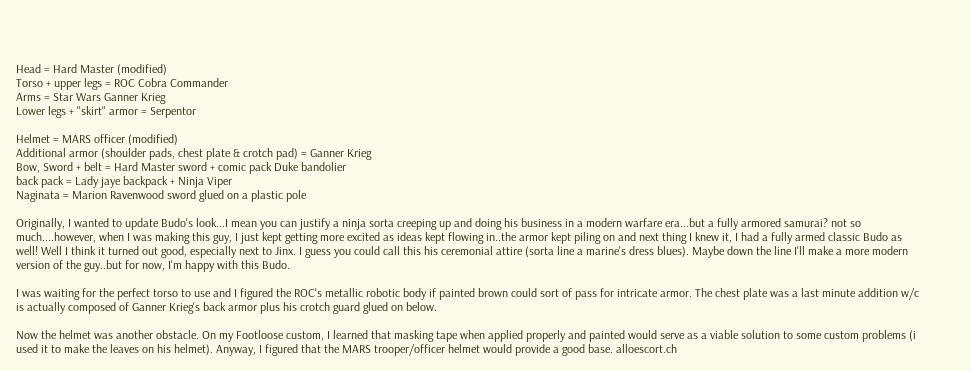Head = Hard Master (modified)
Torso + upper legs = ROC Cobra Commander
Arms = Star Wars Ganner Krieg
Lower legs + "skirt" armor = Serpentor

Helmet = MARS officer (modified)
Additional armor (shoulder pads, chest plate & crotch pad) = Ganner Krieg
Bow, Sword + belt = Hard Master sword + comic pack Duke bandolier
back pack = Lady jaye backpack + Ninja Viper
Naginata = Marion Ravenwood sword glued on a plastic pole

Originally, I wanted to update Budo's look...I mean you can justify a ninja sorta creeping up and doing his business in a modern warfare era...but a fully armored samurai? not so much....however, when I was making this guy, I just kept getting more excited as ideas kept flowing in..the armor kept piling on and next thing I knew it, I had a fully armed classic Budo as well! Well I think it turned out good, especially next to Jinx. I guess you could call this his ceremonial attire (sorta line a marine's dress blues). Maybe down the line I'll make a more modern version of the guy..but for now, I'm happy with this Budo.

I was waiting for the perfect torso to use and I figured the ROC's metallic robotic body if painted brown could sort of pass for intricate armor. The chest plate was a last minute addition w/c is actually composed of Ganner Krieg's back armor plus his crotch guard glued on below.

Now the helmet was another obstacle. On my Footloose custom, I learned that masking tape when applied properly and painted would serve as a viable solution to some custom problems (i used it to make the leaves on his helmet). Anyway, I figured that the MARS trooper/officer helmet would provide a good base. alloescort.ch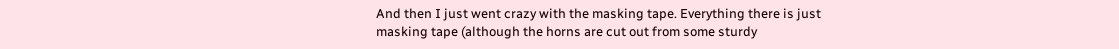And then I just went crazy with the masking tape. Everything there is just masking tape (although the horns are cut out from some sturdy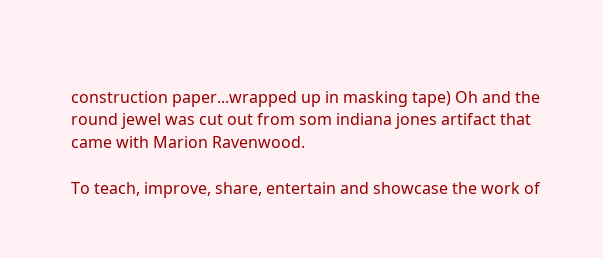construction paper...wrapped up in masking tape) Oh and the round jewel was cut out from som indiana jones artifact that came with Marion Ravenwood.

To teach, improve, share, entertain and showcase the work of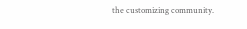the customizing community.